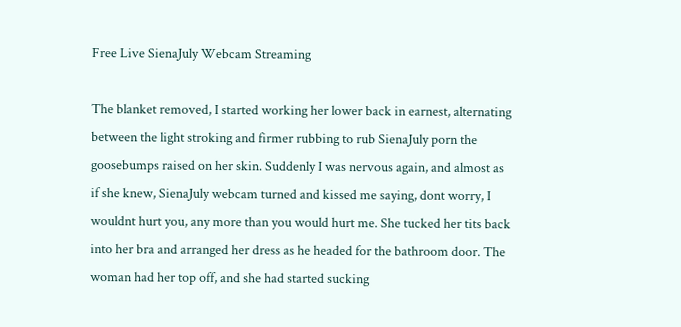Free Live SienaJuly Webcam Streaming

The blanket removed, I started working her lower back in earnest, alternating between the light stroking and firmer rubbing to rub SienaJuly porn the goosebumps raised on her skin. Suddenly I was nervous again, and almost as if she knew, SienaJuly webcam turned and kissed me saying, dont worry, I wouldnt hurt you, any more than you would hurt me. She tucked her tits back into her bra and arranged her dress as he headed for the bathroom door. The woman had her top off, and she had started sucking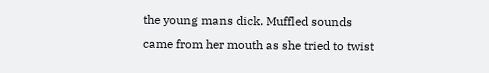the young mans dick. Muffled sounds came from her mouth as she tried to twist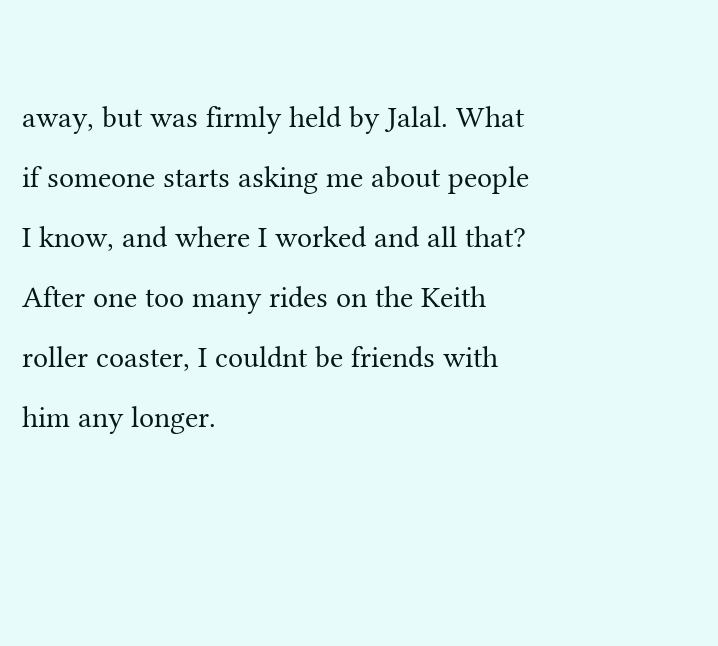away, but was firmly held by Jalal. What if someone starts asking me about people I know, and where I worked and all that? After one too many rides on the Keith roller coaster, I couldnt be friends with him any longer.